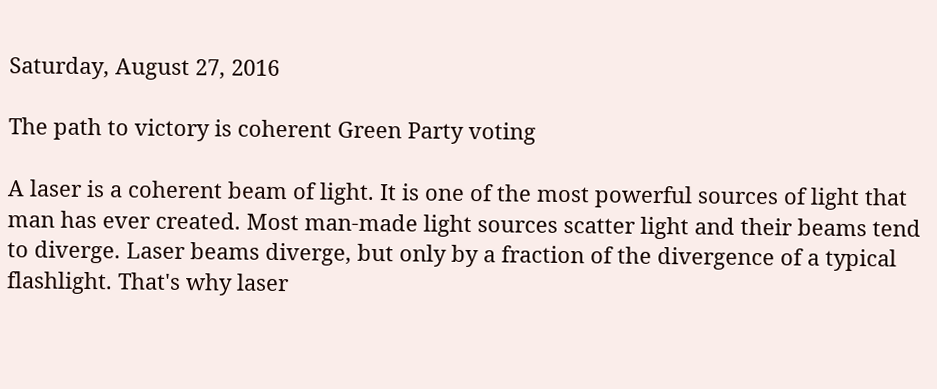Saturday, August 27, 2016

The path to victory is coherent Green Party voting

A laser is a coherent beam of light. It is one of the most powerful sources of light that man has ever created. Most man-made light sources scatter light and their beams tend to diverge. Laser beams diverge, but only by a fraction of the divergence of a typical flashlight. That's why laser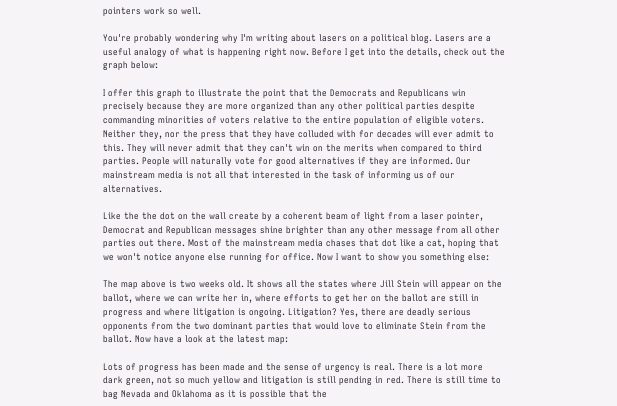pointers work so well.

You're probably wondering why I'm writing about lasers on a political blog. Lasers are a useful analogy of what is happening right now. Before I get into the details, check out the graph below:

I offer this graph to illustrate the point that the Democrats and Republicans win precisely because they are more organized than any other political parties despite commanding minorities of voters relative to the entire population of eligible voters. Neither they, nor the press that they have colluded with for decades will ever admit to this. They will never admit that they can't win on the merits when compared to third parties. People will naturally vote for good alternatives if they are informed. Our mainstream media is not all that interested in the task of informing us of our alternatives.

Like the the dot on the wall create by a coherent beam of light from a laser pointer, Democrat and Republican messages shine brighter than any other message from all other parties out there. Most of the mainstream media chases that dot like a cat, hoping that we won't notice anyone else running for office. Now I want to show you something else:

The map above is two weeks old. It shows all the states where Jill Stein will appear on the ballot, where we can write her in, where efforts to get her on the ballot are still in progress and where litigation is ongoing. Litigation? Yes, there are deadly serious opponents from the two dominant parties that would love to eliminate Stein from the ballot. Now have a look at the latest map:

Lots of progress has been made and the sense of urgency is real. There is a lot more dark green, not so much yellow and litigation is still pending in red. There is still time to bag Nevada and Oklahoma as it is possible that the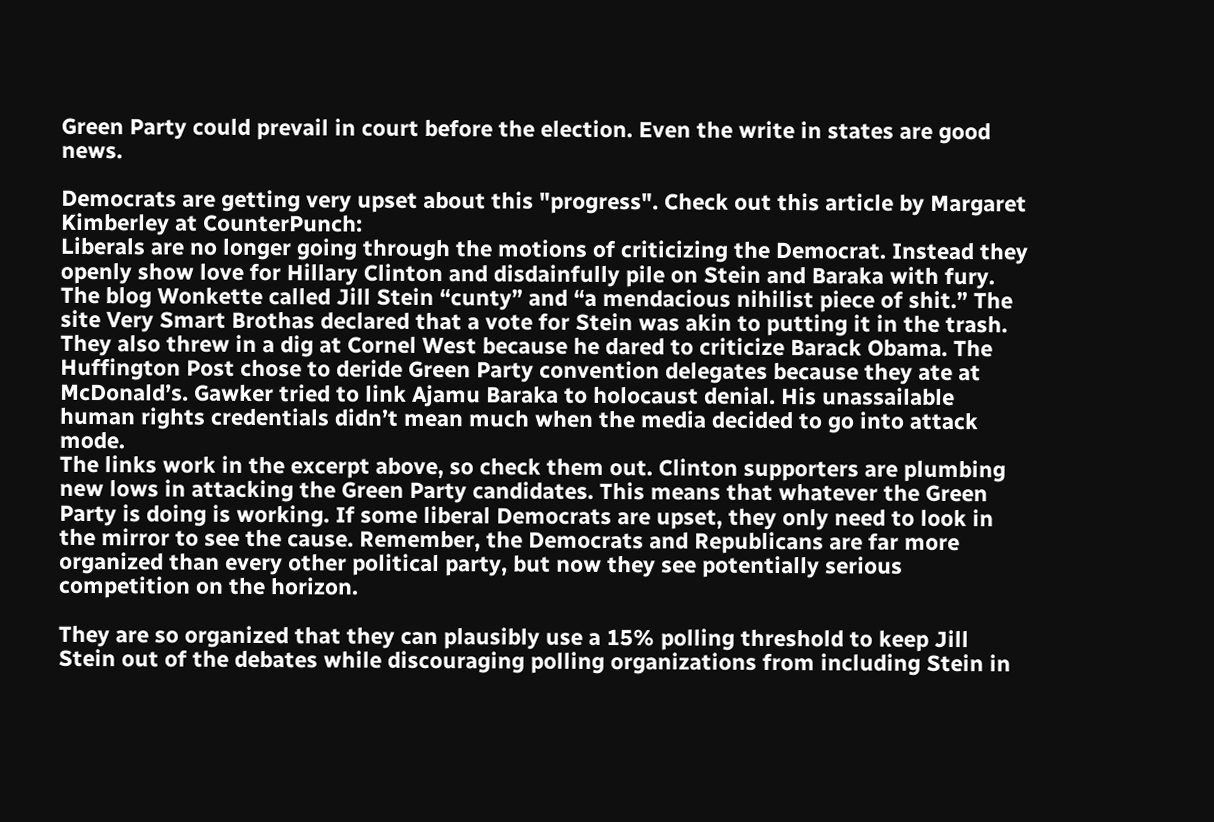Green Party could prevail in court before the election. Even the write in states are good news.

Democrats are getting very upset about this "progress". Check out this article by Margaret Kimberley at CounterPunch:
Liberals are no longer going through the motions of criticizing the Democrat. Instead they openly show love for Hillary Clinton and disdainfully pile on Stein and Baraka with fury. The blog Wonkette called Jill Stein “cunty” and “a mendacious nihilist piece of shit.” The site Very Smart Brothas declared that a vote for Stein was akin to putting it in the trash. They also threw in a dig at Cornel West because he dared to criticize Barack Obama. The Huffington Post chose to deride Green Party convention delegates because they ate at McDonald’s. Gawker tried to link Ajamu Baraka to holocaust denial. His unassailable human rights credentials didn’t mean much when the media decided to go into attack mode.
The links work in the excerpt above, so check them out. Clinton supporters are plumbing new lows in attacking the Green Party candidates. This means that whatever the Green Party is doing is working. If some liberal Democrats are upset, they only need to look in the mirror to see the cause. Remember, the Democrats and Republicans are far more organized than every other political party, but now they see potentially serious competition on the horizon.

They are so organized that they can plausibly use a 15% polling threshold to keep Jill Stein out of the debates while discouraging polling organizations from including Stein in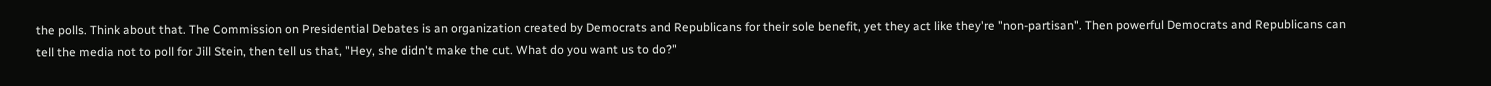the polls. Think about that. The Commission on Presidential Debates is an organization created by Democrats and Republicans for their sole benefit, yet they act like they're "non-partisan". Then powerful Democrats and Republicans can tell the media not to poll for Jill Stein, then tell us that, "Hey, she didn't make the cut. What do you want us to do?"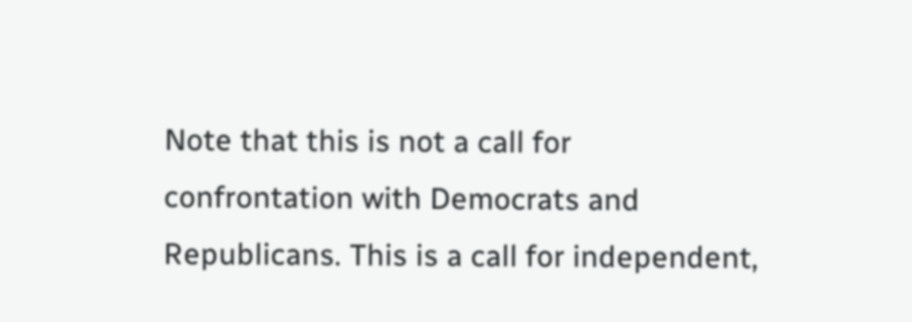Note that this is not a call for confrontation with Democrats and Republicans. This is a call for independent,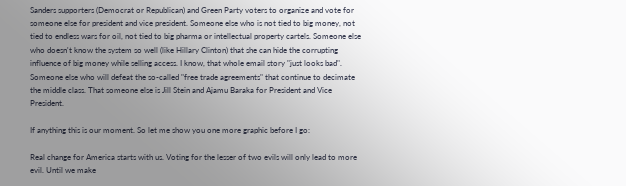Sanders supporters (Democrat or Republican) and Green Party voters to organize and vote for someone else for president and vice president. Someone else who is not tied to big money, not tied to endless wars for oil, not tied to big pharma or intellectual property cartels. Someone else who doesn't know the system so well (like Hillary Clinton) that she can hide the corrupting influence of big money while selling access. I know, that whole email story "just looks bad". Someone else who will defeat the so-called "free trade agreements" that continue to decimate the middle class. That someone else is Jill Stein and Ajamu Baraka for President and Vice President.

If anything this is our moment. So let me show you one more graphic before I go:

Real change for America starts with us. Voting for the lesser of two evils will only lead to more evil. Until we make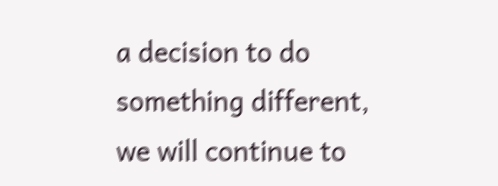a decision to do something different, we will continue to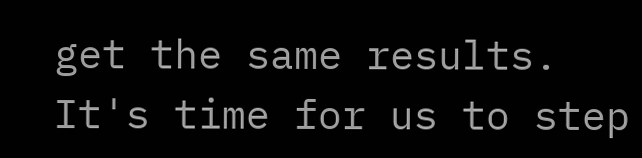get the same results. It's time for us to step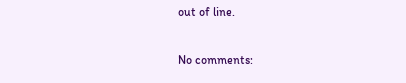out of line.

No comments: